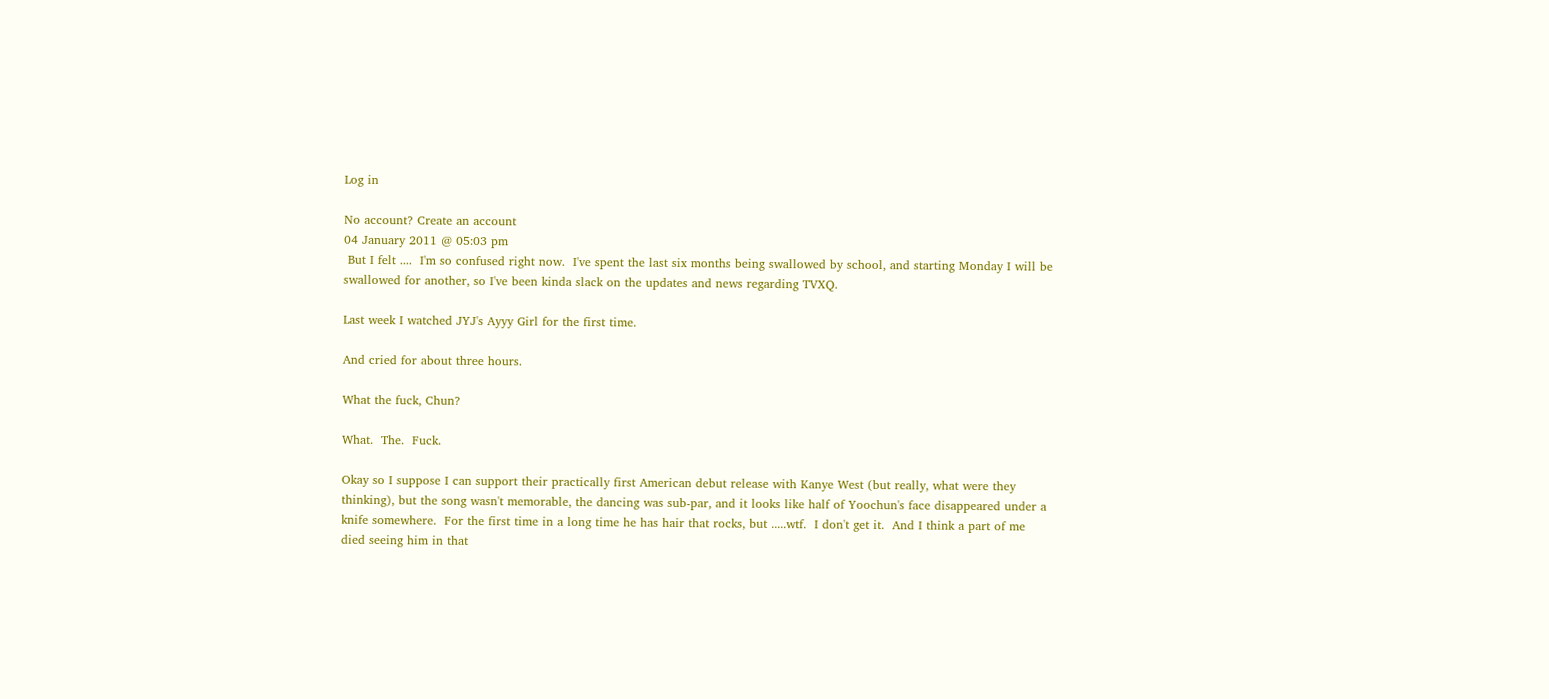Log in

No account? Create an account
04 January 2011 @ 05:03 pm
 But I felt ....  I'm so confused right now.  I've spent the last six months being swallowed by school, and starting Monday I will be swallowed for another, so I've been kinda slack on the updates and news regarding TVXQ.

Last week I watched JYJ's Ayyy Girl for the first time.

And cried for about three hours.

What the fuck, Chun?

What.  The.  Fuck.

Okay so I suppose I can support their practically first American debut release with Kanye West (but really, what were they thinking), but the song wasn't memorable, the dancing was sub-par, and it looks like half of Yoochun's face disappeared under a knife somewhere.  For the first time in a long time he has hair that rocks, but .....wtf.  I don't get it.  And I think a part of me died seeing him in that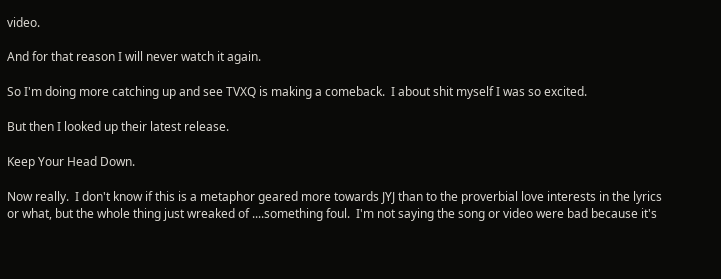video.

And for that reason I will never watch it again.

So I'm doing more catching up and see TVXQ is making a comeback.  I about shit myself I was so excited.

But then I looked up their latest release.

Keep Your Head Down.

Now really.  I don't know if this is a metaphor geared more towards JYJ than to the proverbial love interests in the lyrics or what, but the whole thing just wreaked of ....something foul.  I'm not saying the song or video were bad because it's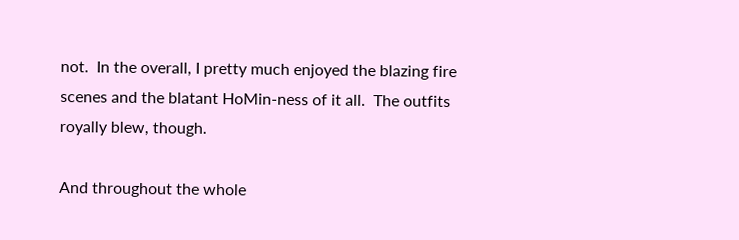not.  In the overall, I pretty much enjoyed the blazing fire scenes and the blatant HoMin-ness of it all.  The outfits royally blew, though.

And throughout the whole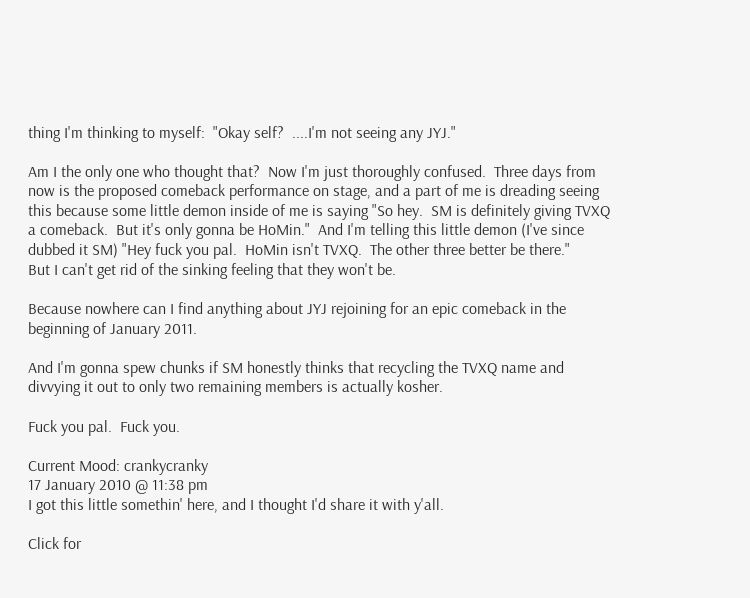thing I'm thinking to myself:  "Okay self?  ....I'm not seeing any JYJ."

Am I the only one who thought that?  Now I'm just thoroughly confused.  Three days from now is the proposed comeback performance on stage, and a part of me is dreading seeing this because some little demon inside of me is saying "So hey.  SM is definitely giving TVXQ a comeback.  But it's only gonna be HoMin."  And I'm telling this little demon (I've since dubbed it SM) "Hey fuck you pal.  HoMin isn't TVXQ.  The other three better be there."
But I can't get rid of the sinking feeling that they won't be.

Because nowhere can I find anything about JYJ rejoining for an epic comeback in the beginning of January 2011.

And I'm gonna spew chunks if SM honestly thinks that recycling the TVXQ name and divvying it out to only two remaining members is actually kosher.

Fuck you pal.  Fuck you.

Current Mood: crankycranky
17 January 2010 @ 11:38 pm
I got this little somethin' here, and I thought I'd share it with y'all.

Click for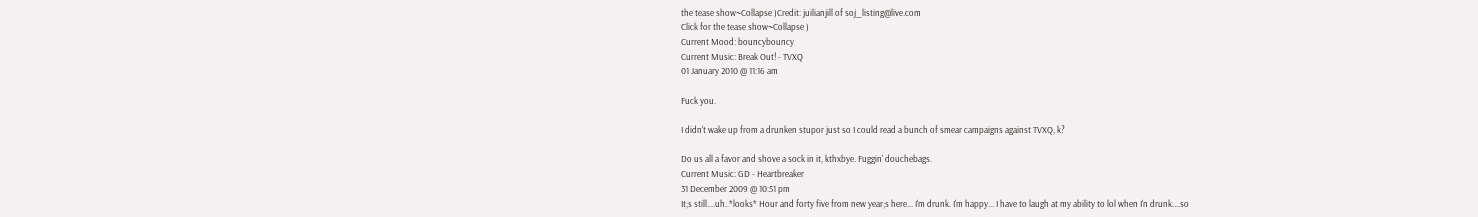the tease show~Collapse )Credit: juilianjill of soj_listing@live.com
Click for the tease show~Collapse )
Current Mood: bouncybouncy
Current Music: Break Out! - TVXQ
01 January 2010 @ 11:16 am

Fuck you.

I didn't wake up from a drunken stupor just so I could read a bunch of smear campaigns against TVXQ, k?

Do us all a favor and shove a sock in it, kthxbye. Fuggin' douchebags.
Current Music: GD - Heartbreaker
31 December 2009 @ 10:51 pm
It;s still....uh..*looks* Hour and forty five from new year;s here... I'm drunk. I'm happy... I have to laugh at my ability to lol when I'n drunk....so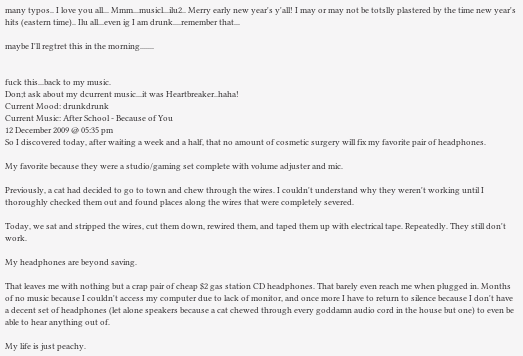many typos.. I love you all... Mmm...musicl...ilu2.. Merry early new year's y'all! I may or may not be totslly plastered by the time new year's hits (eastern time).. Ilu all...even ig I am drunk....remember that...

maybe I'll regtret this in the morning.......


fuck this...back to my music.
Don;t ask about my dcurrent music...it was Heartbreaker..haha!
Current Mood: drunkdrunk
Current Music: After School - Because of You
12 December 2009 @ 05:35 pm
So I discovered today, after waiting a week and a half, that no amount of cosmetic surgery will fix my favorite pair of headphones.

My favorite because they were a studio/gaming set complete with volume adjuster and mic.

Previously, a cat had decided to go to town and chew through the wires. I couldn't understand why they weren't working until I thoroughly checked them out and found places along the wires that were completely severed.

Today, we sat and stripped the wires, cut them down, rewired them, and taped them up with electrical tape. Repeatedly. They still don't work.

My headphones are beyond saving.

That leaves me with nothing but a crap pair of cheap $2 gas station CD headphones. That barely even reach me when plugged in. Months of no music because I couldn't access my computer due to lack of monitor, and once more I have to return to silence because I don't have a decent set of headphones (let alone speakers because a cat chewed through every goddamn audio cord in the house but one) to even be able to hear anything out of.

My life is just peachy.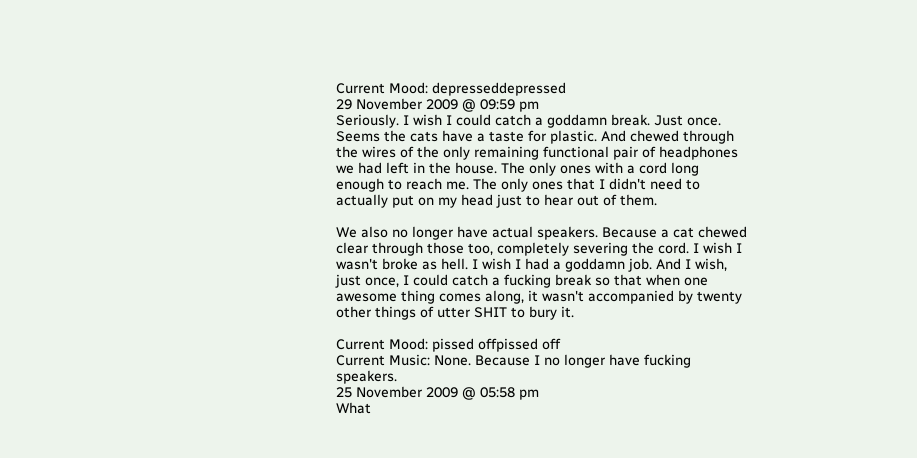Current Mood: depresseddepressed
29 November 2009 @ 09:59 pm
Seriously. I wish I could catch a goddamn break. Just once. Seems the cats have a taste for plastic. And chewed through the wires of the only remaining functional pair of headphones we had left in the house. The only ones with a cord long enough to reach me. The only ones that I didn't need to actually put on my head just to hear out of them.

We also no longer have actual speakers. Because a cat chewed clear through those too, completely severing the cord. I wish I wasn't broke as hell. I wish I had a goddamn job. And I wish, just once, I could catch a fucking break so that when one awesome thing comes along, it wasn't accompanied by twenty other things of utter SHIT to bury it.

Current Mood: pissed offpissed off
Current Music: None. Because I no longer have fucking speakers.
25 November 2009 @ 05:58 pm
What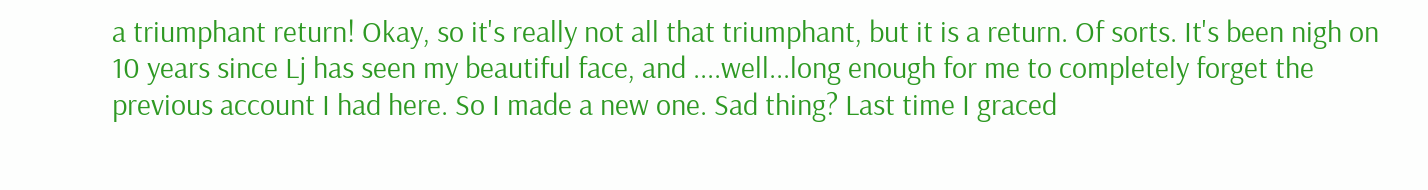a triumphant return! Okay, so it's really not all that triumphant, but it is a return. Of sorts. It's been nigh on 10 years since Lj has seen my beautiful face, and ....well...long enough for me to completely forget the previous account I had here. So I made a new one. Sad thing? Last time I graced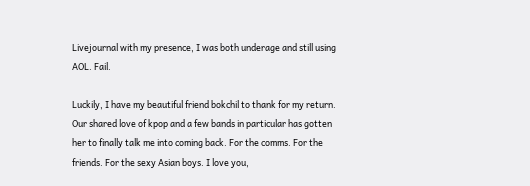Livejournal with my presence, I was both underage and still using AOL. Fail.

Luckily, I have my beautiful friend bokchil to thank for my return. Our shared love of kpop and a few bands in particular has gotten her to finally talk me into coming back. For the comms. For the friends. For the sexy Asian boys. I love you,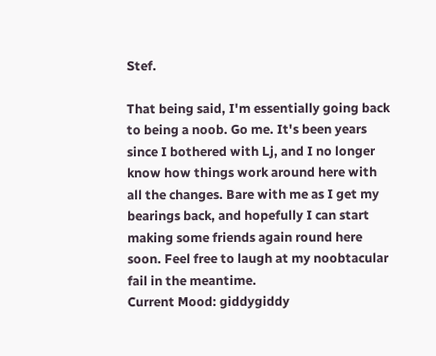Stef.

That being said, I'm essentially going back to being a noob. Go me. It's been years since I bothered with Lj, and I no longer know how things work around here with all the changes. Bare with me as I get my bearings back, and hopefully I can start making some friends again round here soon. Feel free to laugh at my noobtacular fail in the meantime.
Current Mood: giddygiddy